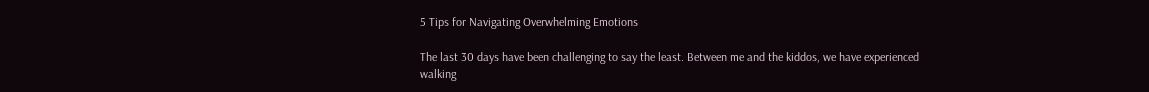5 Tips for Navigating Overwhelming Emotions

The last 30 days have been challenging to say the least. Between me and the kiddos, we have experienced walking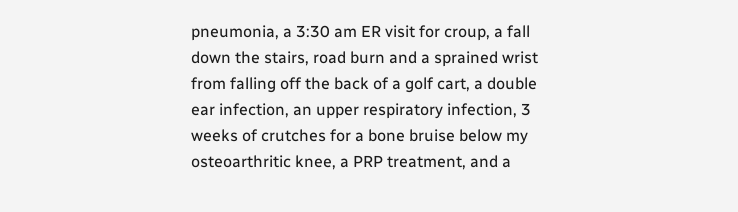pneumonia, a 3:30 am ER visit for croup, a fall down the stairs, road burn and a sprained wrist from falling off the back of a golf cart, a double ear infection, an upper respiratory infection, 3 weeks of crutches for a bone bruise below my osteoarthritic knee, a PRP treatment, and a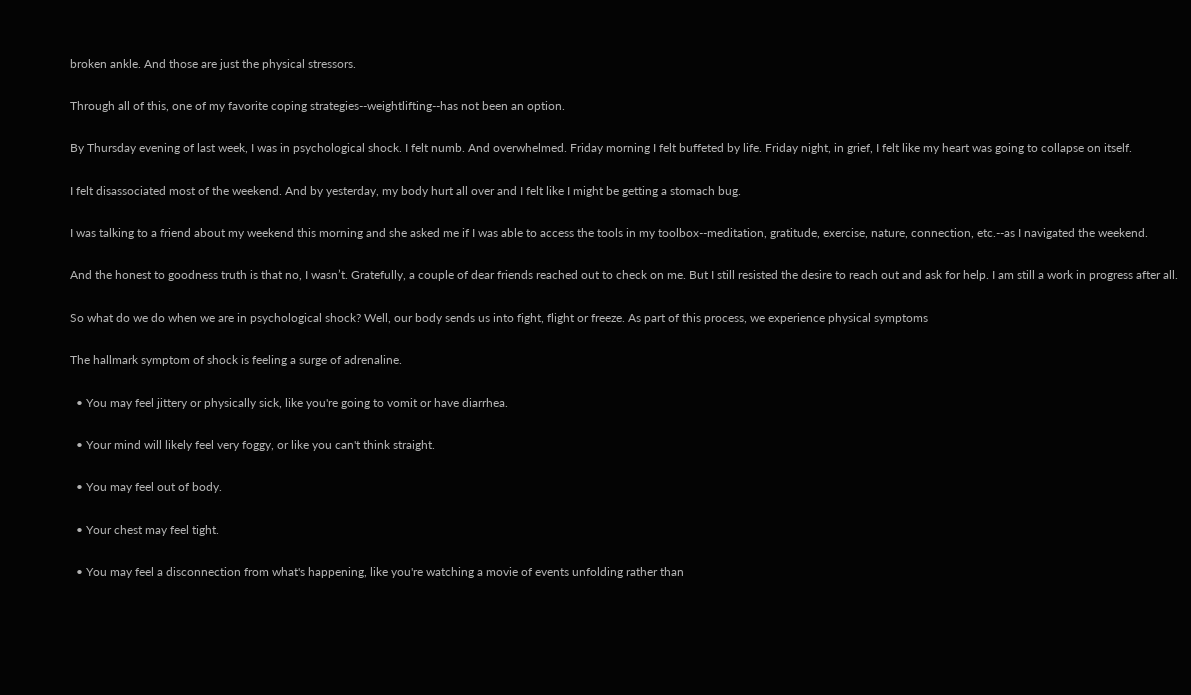broken ankle. And those are just the physical stressors.

Through all of this, one of my favorite coping strategies--weightlifting--has not been an option.

By Thursday evening of last week, I was in psychological shock. I felt numb. And overwhelmed. Friday morning I felt buffeted by life. Friday night, in grief, I felt like my heart was going to collapse on itself.

I felt disassociated most of the weekend. And by yesterday, my body hurt all over and I felt like I might be getting a stomach bug.

I was talking to a friend about my weekend this morning and she asked me if I was able to access the tools in my toolbox--meditation, gratitude, exercise, nature, connection, etc.--as I navigated the weekend.

And the honest to goodness truth is that no, I wasn’t. Gratefully, a couple of dear friends reached out to check on me. But I still resisted the desire to reach out and ask for help. I am still a work in progress after all.

So what do we do when we are in psychological shock? Well, our body sends us into fight, flight or freeze. As part of this process, we experience physical symptoms

The hallmark symptom of shock is feeling a surge of adrenaline.

  • You may feel jittery or physically sick, like you're going to vomit or have diarrhea.

  • Your mind will likely feel very foggy, or like you can't think straight.

  • You may feel out of body.

  • Your chest may feel tight.

  • You may feel a disconnection from what's happening, like you're watching a movie of events unfolding rather than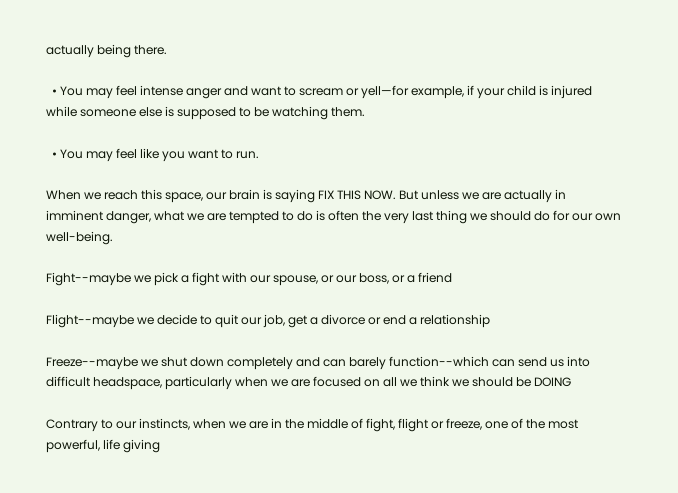actually being there.

  • You may feel intense anger and want to scream or yell—for example, if your child is injured while someone else is supposed to be watching them.

  • You may feel like you want to run.

When we reach this space, our brain is saying FIX THIS NOW. But unless we are actually in imminent danger, what we are tempted to do is often the very last thing we should do for our own well-being.

Fight--maybe we pick a fight with our spouse, or our boss, or a friend

Flight--maybe we decide to quit our job, get a divorce or end a relationship

Freeze--maybe we shut down completely and can barely function--which can send us into difficult headspace, particularly when we are focused on all we think we should be DOING

Contrary to our instincts, when we are in the middle of fight, flight or freeze, one of the most powerful, life giving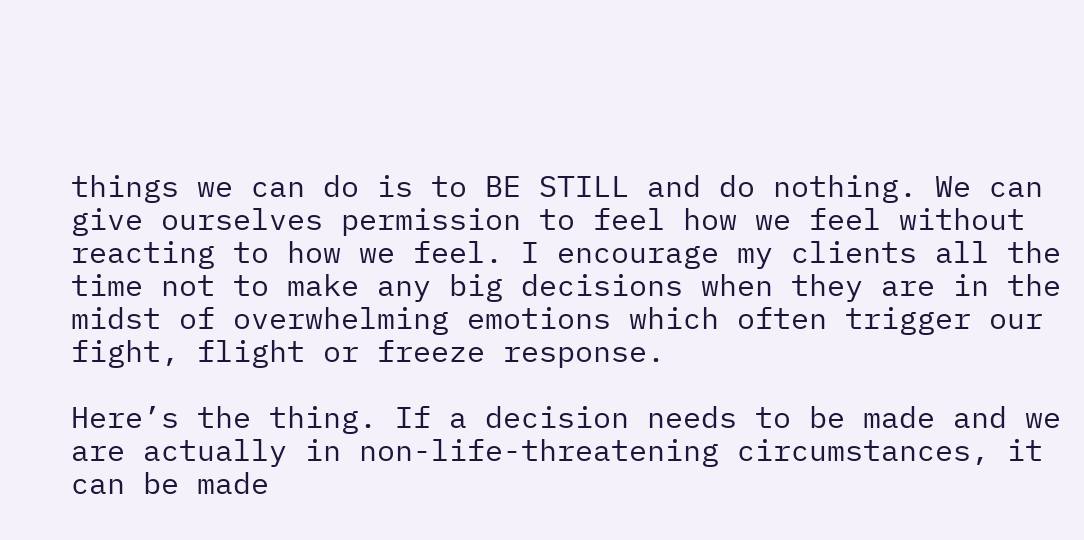things we can do is to BE STILL and do nothing. We can give ourselves permission to feel how we feel without reacting to how we feel. I encourage my clients all the time not to make any big decisions when they are in the midst of overwhelming emotions which often trigger our fight, flight or freeze response.

Here’s the thing. If a decision needs to be made and we are actually in non-life-threatening circumstances, it can be made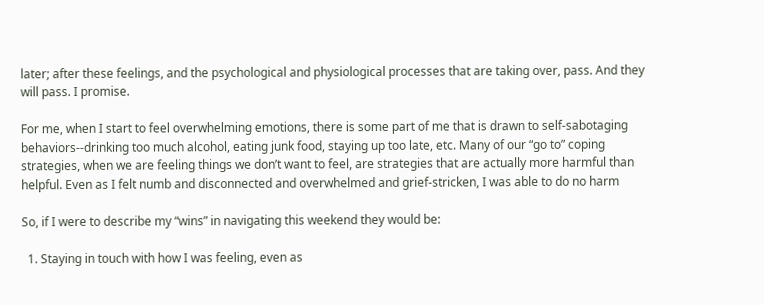later; after these feelings, and the psychological and physiological processes that are taking over, pass. And they will pass. I promise.

For me, when I start to feel overwhelming emotions, there is some part of me that is drawn to self-sabotaging behaviors--drinking too much alcohol, eating junk food, staying up too late, etc. Many of our “go to” coping strategies, when we are feeling things we don’t want to feel, are strategies that are actually more harmful than helpful. Even as I felt numb and disconnected and overwhelmed and grief-stricken, I was able to do no harm

So, if I were to describe my “wins” in navigating this weekend they would be:

  1. Staying in touch with how I was feeling, even as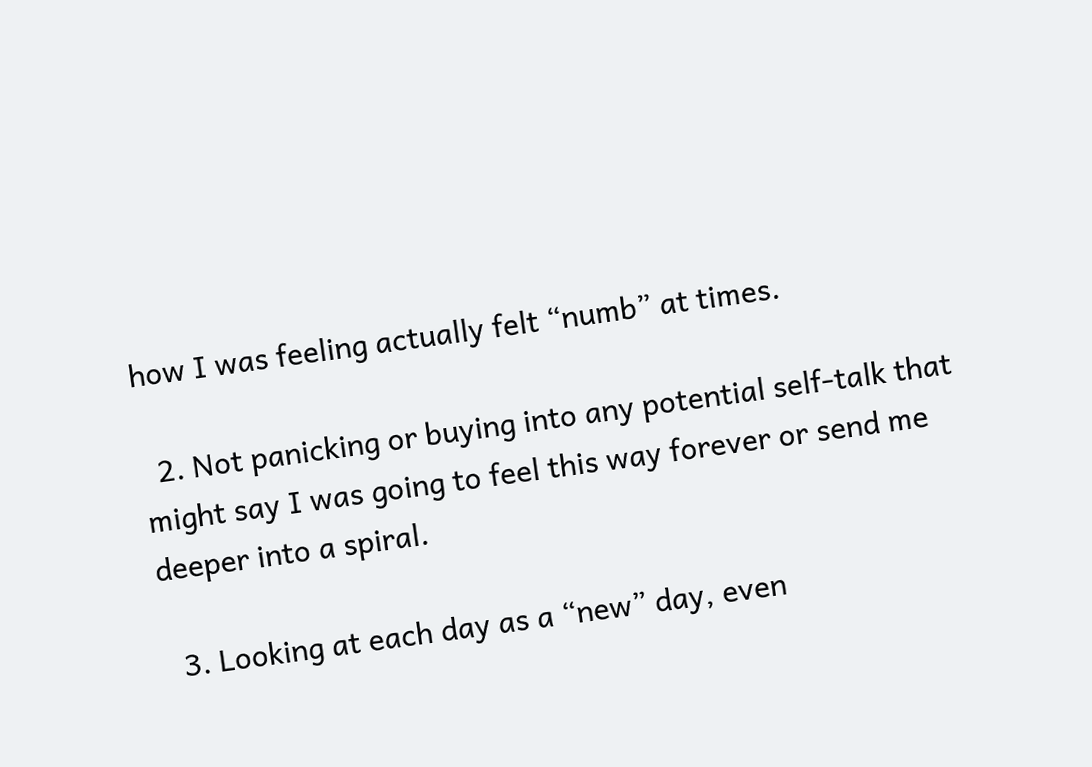how I was feeling actually felt “numb” at times.

  2. Not panicking or buying into any potential self-talk that might say I was going to feel this way forever or send me deeper into a spiral.

  3. Looking at each day as a “new” day, even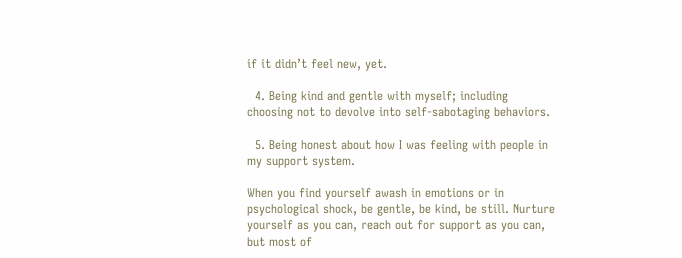if it didn’t feel new, yet.

  4. Being kind and gentle with myself; including choosing not to devolve into self-sabotaging behaviors.

  5. Being honest about how I was feeling with people in my support system.

When you find yourself awash in emotions or in psychological shock, be gentle, be kind, be still. Nurture yourself as you can, reach out for support as you can, but most of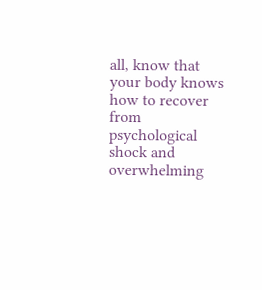all, know that your body knows how to recover from psychological shock and overwhelming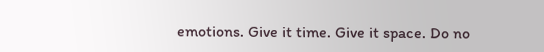emotions. Give it time. Give it space. Do no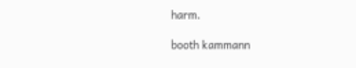harm.

booth kammann